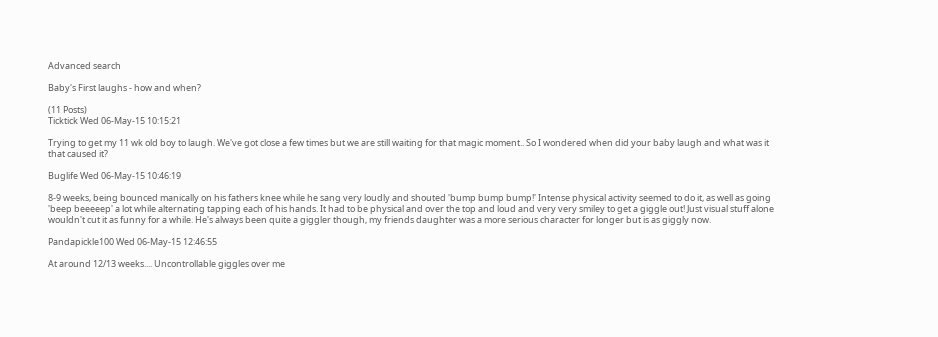Advanced search

Baby's First laughs - how and when?

(11 Posts)
Ticktick Wed 06-May-15 10:15:21

Trying to get my 11 wk old boy to laugh. We've got close a few times but we are still waiting for that magic moment.. So I wondered when did your baby laugh and what was it that caused it?

Buglife Wed 06-May-15 10:46:19

8-9 weeks, being bounced manically on his fathers knee while he sang very loudly and shouted 'bump bump bump!' Intense physical activity seemed to do it, as well as going 'beep beeeeep' a lot while alternating tapping each of his hands. It had to be physical and over the top and loud and very very smiley to get a giggle out! Just visual stuff alone wouldn't cut it as funny for a while. He's always been quite a giggler though, my friends daughter was a more serious character for longer but is as giggly now.

Pandapickle100 Wed 06-May-15 12:46:55

At around 12/13 weeks.... Uncontrollable giggles over me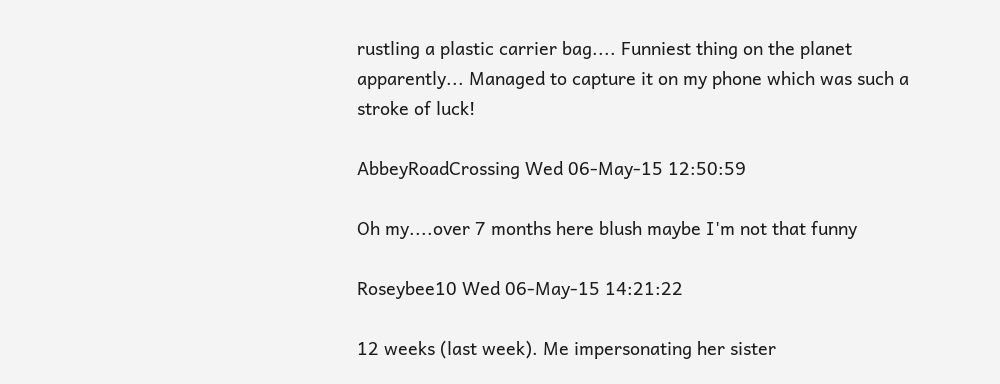rustling a plastic carrier bag.... Funniest thing on the planet apparently... Managed to capture it on my phone which was such a stroke of luck!

AbbeyRoadCrossing Wed 06-May-15 12:50:59

Oh my....over 7 months here blush maybe I'm not that funny

Roseybee10 Wed 06-May-15 14:21:22

12 weeks (last week). Me impersonating her sister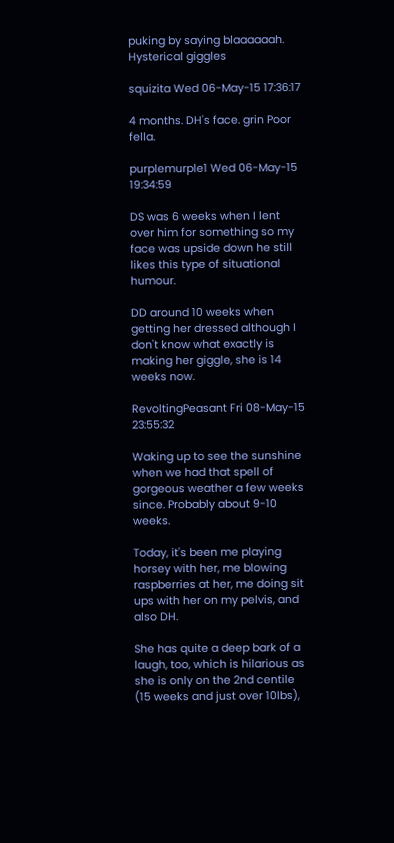puking by saying blaaaaaah. Hysterical giggles

squizita Wed 06-May-15 17:36:17

4 months. DH's face. grin Poor fella.

purplemurple1 Wed 06-May-15 19:34:59

DS was 6 weeks when I lent over him for something so my face was upside down he still likes this type of situational humour.

DD around 10 weeks when getting her dressed although I don't know what exactly is making her giggle, she is 14 weeks now.

RevoltingPeasant Fri 08-May-15 23:55:32

Waking up to see the sunshine when we had that spell of gorgeous weather a few weeks since. Probably about 9-10 weeks.

Today, it's been me playing horsey with her, me blowing raspberries at her, me doing sit ups with her on my pelvis, and also DH.

She has quite a deep bark of a laugh, too, which is hilarious as she is only on the 2nd centile (15 weeks and just over 10lbs),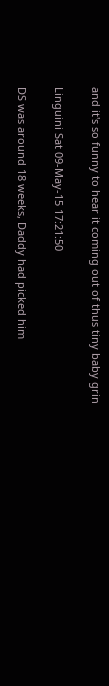and it's so funny to hear it coming out of thus tiny baby grin

Linguini Sat 09-May-15 17:21:50

DS was around 18 weeks, Daddy had picked him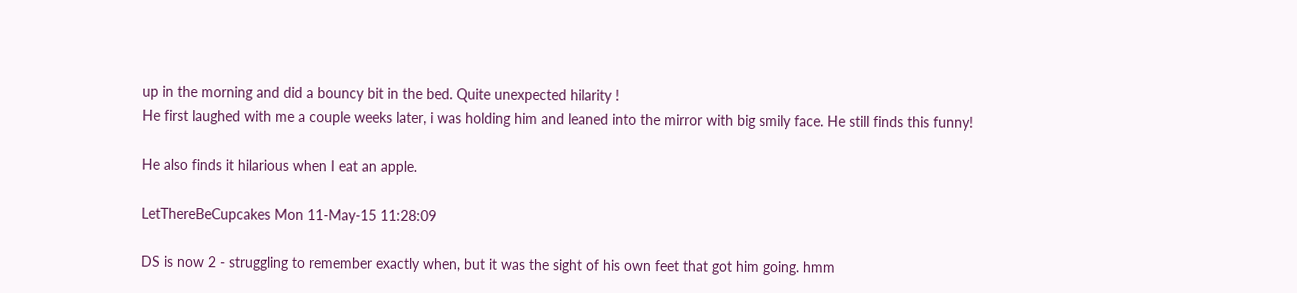up in the morning and did a bouncy bit in the bed. Quite unexpected hilarity !
He first laughed with me a couple weeks later, i was holding him and leaned into the mirror with big smily face. He still finds this funny!

He also finds it hilarious when I eat an apple.

LetThereBeCupcakes Mon 11-May-15 11:28:09

DS is now 2 - struggling to remember exactly when, but it was the sight of his own feet that got him going. hmm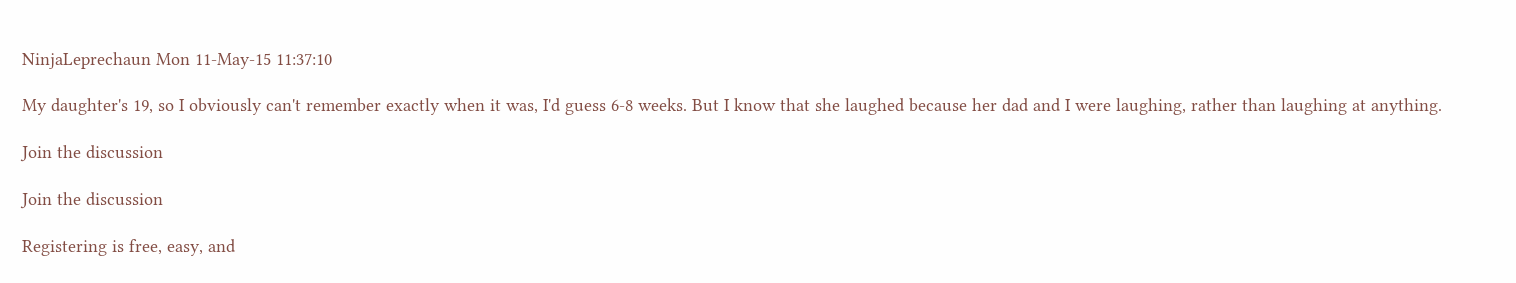NinjaLeprechaun Mon 11-May-15 11:37:10

My daughter's 19, so I obviously can't remember exactly when it was, I'd guess 6-8 weeks. But I know that she laughed because her dad and I were laughing, rather than laughing at anything.

Join the discussion

Join the discussion

Registering is free, easy, and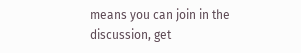means you can join in the discussion, get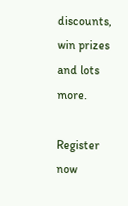discounts, win prizes and lots more.

Register now